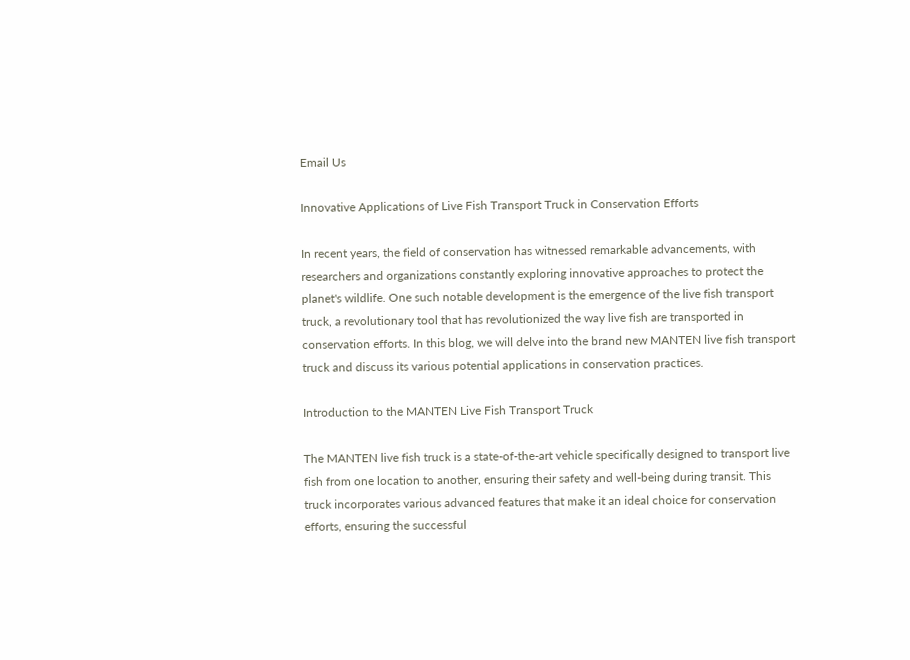Email Us

Innovative Applications of Live Fish Transport Truck in Conservation Efforts

In recent years, the field of conservation has witnessed remarkable advancements, with researchers and organizations constantly exploring innovative approaches to protect the planet's wildlife. One such notable development is the emergence of the live fish transport truck, a revolutionary tool that has revolutionized the way live fish are transported in conservation efforts. In this blog, we will delve into the brand new MANTEN live fish transport truck and discuss its various potential applications in conservation practices.

Introduction to the MANTEN Live Fish Transport Truck

The MANTEN live fish truck is a state-of-the-art vehicle specifically designed to transport live fish from one location to another, ensuring their safety and well-being during transit. This truck incorporates various advanced features that make it an ideal choice for conservation efforts, ensuring the successful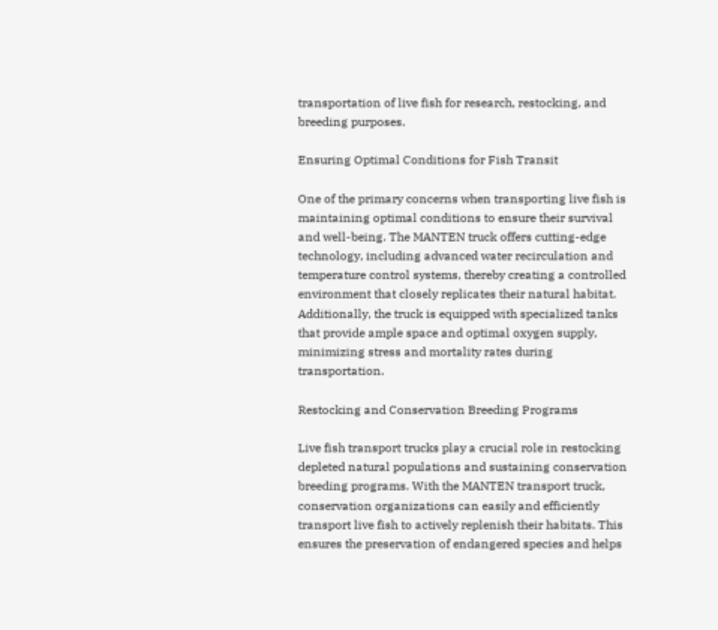transportation of live fish for research, restocking, and breeding purposes.

Ensuring Optimal Conditions for Fish Transit

One of the primary concerns when transporting live fish is maintaining optimal conditions to ensure their survival and well-being. The MANTEN truck offers cutting-edge technology, including advanced water recirculation and temperature control systems, thereby creating a controlled environment that closely replicates their natural habitat. Additionally, the truck is equipped with specialized tanks that provide ample space and optimal oxygen supply, minimizing stress and mortality rates during transportation.

Restocking and Conservation Breeding Programs

Live fish transport trucks play a crucial role in restocking depleted natural populations and sustaining conservation breeding programs. With the MANTEN transport truck, conservation organizations can easily and efficiently transport live fish to actively replenish their habitats. This ensures the preservation of endangered species and helps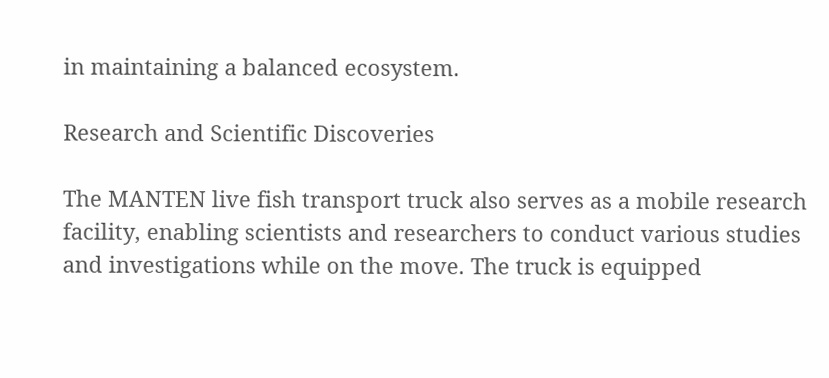in maintaining a balanced ecosystem.

Research and Scientific Discoveries

The MANTEN live fish transport truck also serves as a mobile research facility, enabling scientists and researchers to conduct various studies and investigations while on the move. The truck is equipped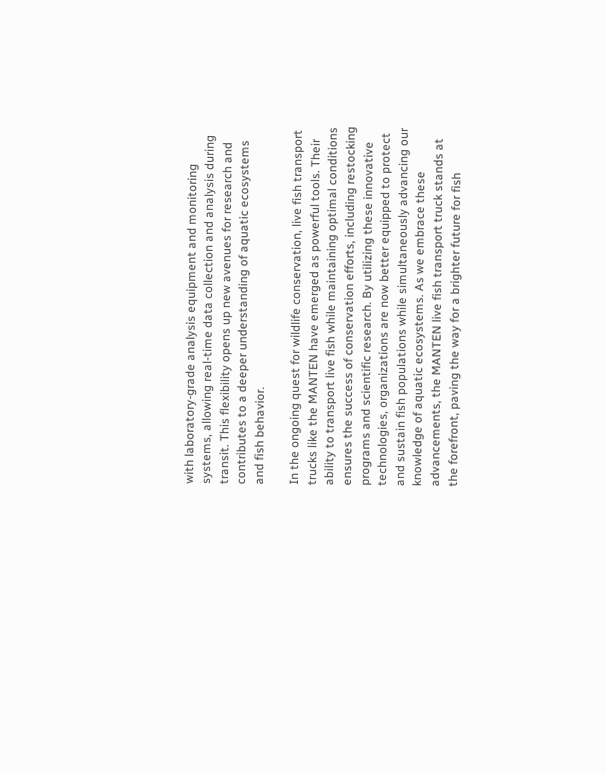with laboratory-grade analysis equipment and monitoring systems, allowing real-time data collection and analysis during transit. This flexibility opens up new avenues for research and contributes to a deeper understanding of aquatic ecosystems and fish behavior.

In the ongoing quest for wildlife conservation, live fish transport trucks like the MANTEN have emerged as powerful tools. Their ability to transport live fish while maintaining optimal conditions ensures the success of conservation efforts, including restocking programs and scientific research. By utilizing these innovative technologies, organizations are now better equipped to protect and sustain fish populations while simultaneously advancing our knowledge of aquatic ecosystems. As we embrace these advancements, the MANTEN live fish transport truck stands at the forefront, paving the way for a brighter future for fish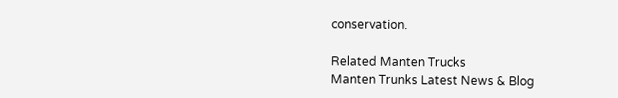conservation.

Related Manten Trucks
Manten Trunks Latest News & Blog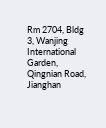Rm 2704, Bldg 3, Wanjing International Garden, Qingnian Road, Jianghan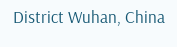District Wuhan, China